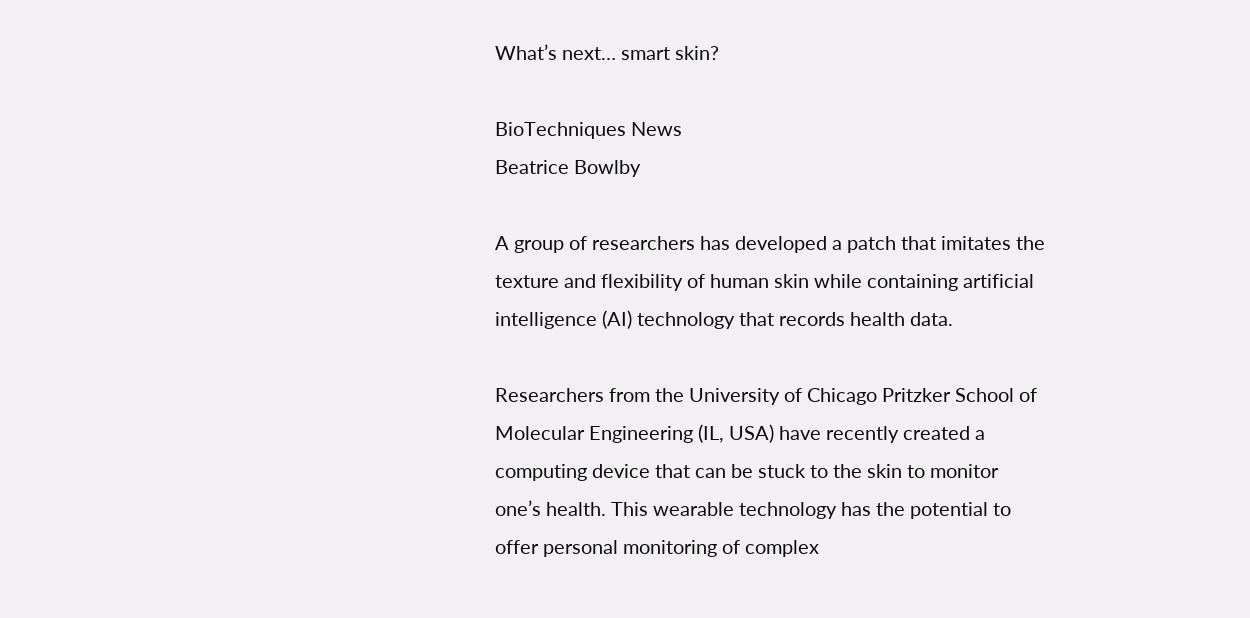What’s next… smart skin?

BioTechniques News
Beatrice Bowlby

A group of researchers has developed a patch that imitates the texture and flexibility of human skin while containing artificial intelligence (AI) technology that records health data.

Researchers from the University of Chicago Pritzker School of Molecular Engineering (IL, USA) have recently created a computing device that can be stuck to the skin to monitor one’s health. This wearable technology has the potential to offer personal monitoring of complex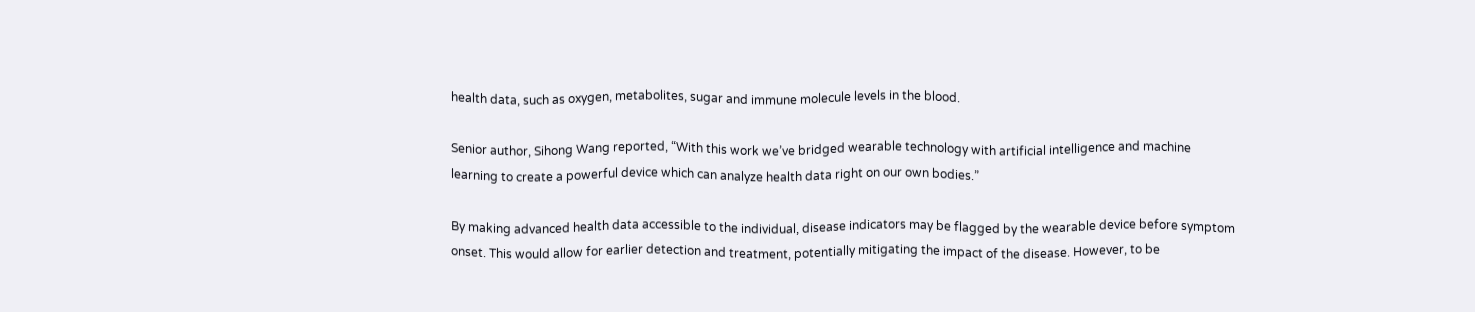health data, such as oxygen, metabolites, sugar and immune molecule levels in the blood.

Senior author, Sihong Wang reported, “With this work we’ve bridged wearable technology with artificial intelligence and machine learning to create a powerful device which can analyze health data right on our own bodies.”

By making advanced health data accessible to the individual, disease indicators may be flagged by the wearable device before symptom onset. This would allow for earlier detection and treatment, potentially mitigating the impact of the disease. However, to be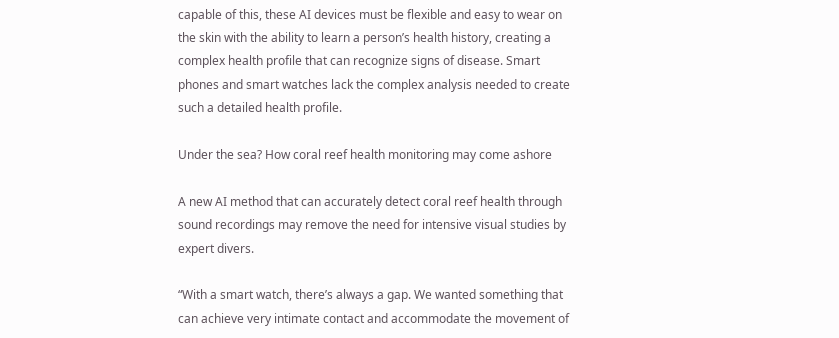capable of this, these AI devices must be flexible and easy to wear on the skin with the ability to learn a person’s health history, creating a complex health profile that can recognize signs of disease. Smart phones and smart watches lack the complex analysis needed to create such a detailed health profile.

Under the sea? How coral reef health monitoring may come ashore

A new AI method that can accurately detect coral reef health through sound recordings may remove the need for intensive visual studies by expert divers.

“With a smart watch, there’s always a gap. We wanted something that can achieve very intimate contact and accommodate the movement of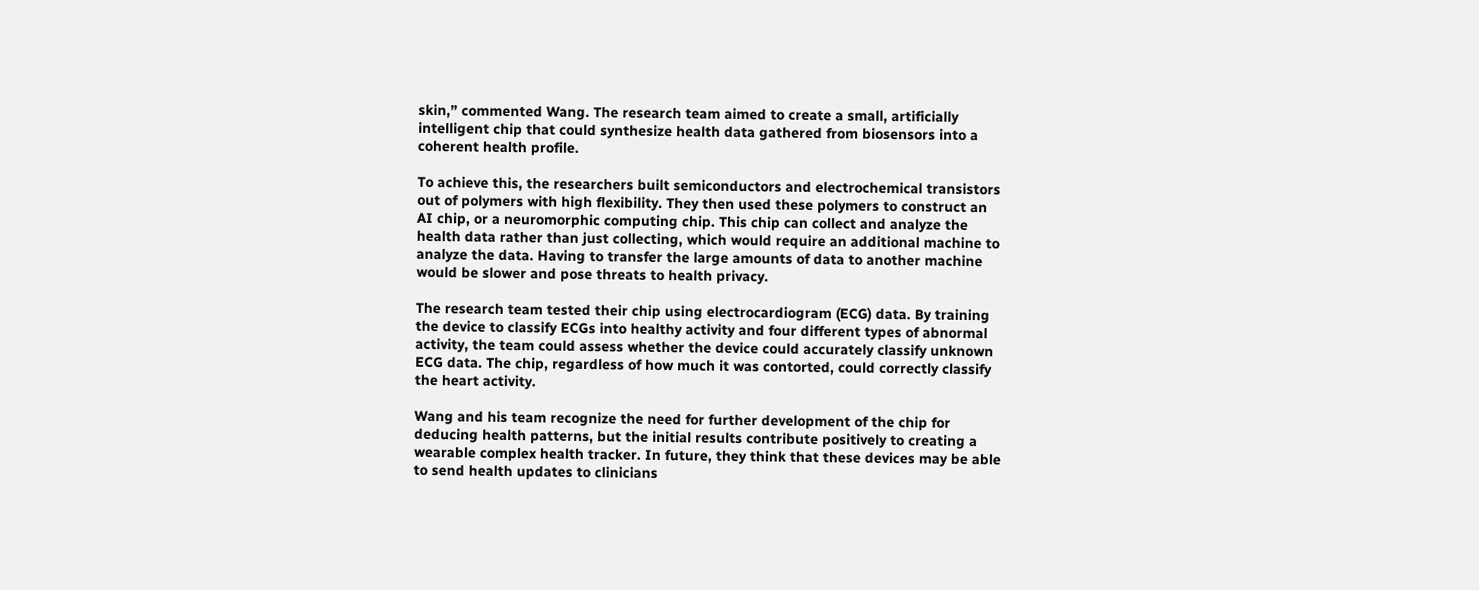skin,” commented Wang. The research team aimed to create a small, artificially intelligent chip that could synthesize health data gathered from biosensors into a coherent health profile.

To achieve this, the researchers built semiconductors and electrochemical transistors out of polymers with high flexibility. They then used these polymers to construct an AI chip, or a neuromorphic computing chip. This chip can collect and analyze the health data rather than just collecting, which would require an additional machine to analyze the data. Having to transfer the large amounts of data to another machine would be slower and pose threats to health privacy.

The research team tested their chip using electrocardiogram (ECG) data. By training the device to classify ECGs into healthy activity and four different types of abnormal activity, the team could assess whether the device could accurately classify unknown ECG data. The chip, regardless of how much it was contorted, could correctly classify the heart activity.

Wang and his team recognize the need for further development of the chip for deducing health patterns, but the initial results contribute positively to creating a wearable complex health tracker. In future, they think that these devices may be able to send health updates to clinicians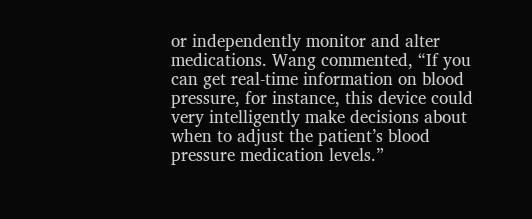or independently monitor and alter medications. Wang commented, “If you can get real-time information on blood pressure, for instance, this device could very intelligently make decisions about when to adjust the patient’s blood pressure medication levels.”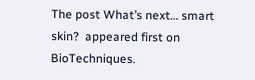The post What’s next… smart skin?  appeared first on BioTechniques.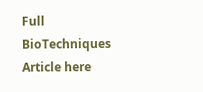Full BioTechniques Article here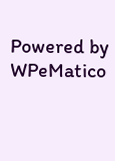Powered by WPeMatico